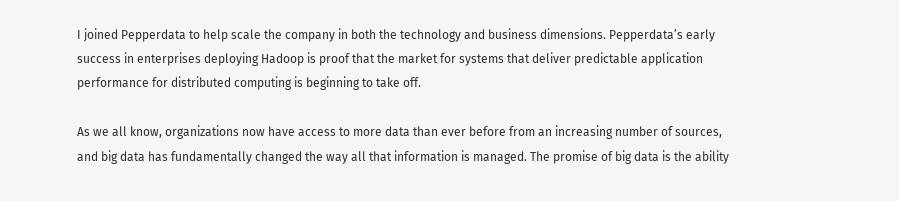I joined Pepperdata to help scale the company in both the technology and business dimensions. Pepperdata’s early success in enterprises deploying Hadoop is proof that the market for systems that deliver predictable application performance for distributed computing is beginning to take off.

As we all know, organizations now have access to more data than ever before from an increasing number of sources, and big data has fundamentally changed the way all that information is managed. The promise of big data is the ability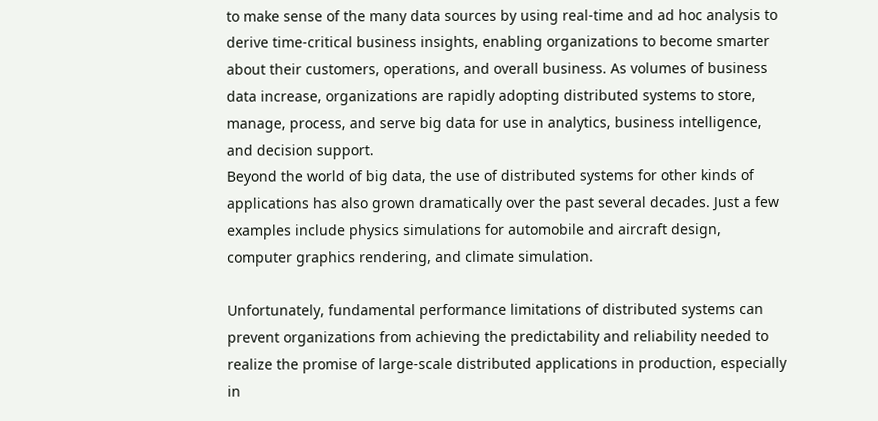to make sense of the many data sources by using real-time and ad hoc analysis to derive time-critical business insights, enabling organizations to become smarter about their customers, operations, and overall business. As volumes of business data increase, organizations are rapidly adopting distributed systems to store, manage, process, and serve big data for use in analytics, business intelligence, and decision support.
Beyond the world of big data, the use of distributed systems for other kinds of applications has also grown dramatically over the past several decades. Just a few examples include physics simulations for automobile and aircraft design, computer graphics rendering, and climate simulation.

Unfortunately, fundamental performance limitations of distributed systems can prevent organizations from achieving the predictability and reliability needed to realize the promise of large-scale distributed applications in production, especially in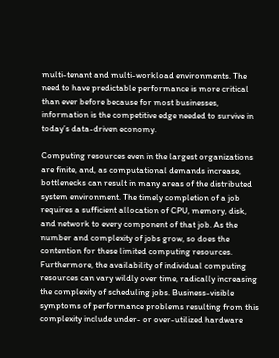multi-tenant and multi-workload environments. The need to have predictable performance is more critical than ever before because for most businesses, information is the competitive edge needed to survive in today’s data-driven economy.

Computing resources even in the largest organizations are finite, and, as computational demands increase, bottlenecks can result in many areas of the distributed system environment. The timely completion of a job requires a sufficient allocation of CPU, memory, disk, and network to every component of that job. As the number and complexity of jobs grow, so does the contention for these limited computing resources. Furthermore, the availability of individual computing resources can vary wildly over time, radically increasing the complexity of scheduling jobs. Business-visible symptoms of performance problems resulting from this complexity include under- or over-utilized hardware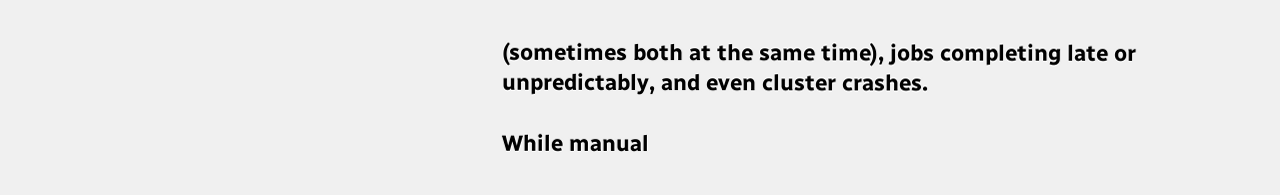(sometimes both at the same time), jobs completing late or unpredictably, and even cluster crashes.

While manual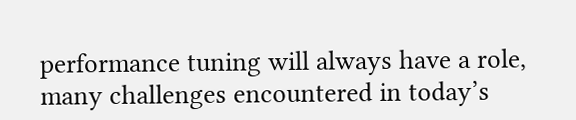performance tuning will always have a role, many challenges encountered in today’s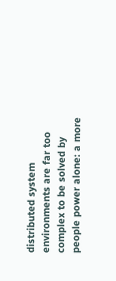distributed system environments are far too complex to be solved by people power alone: a more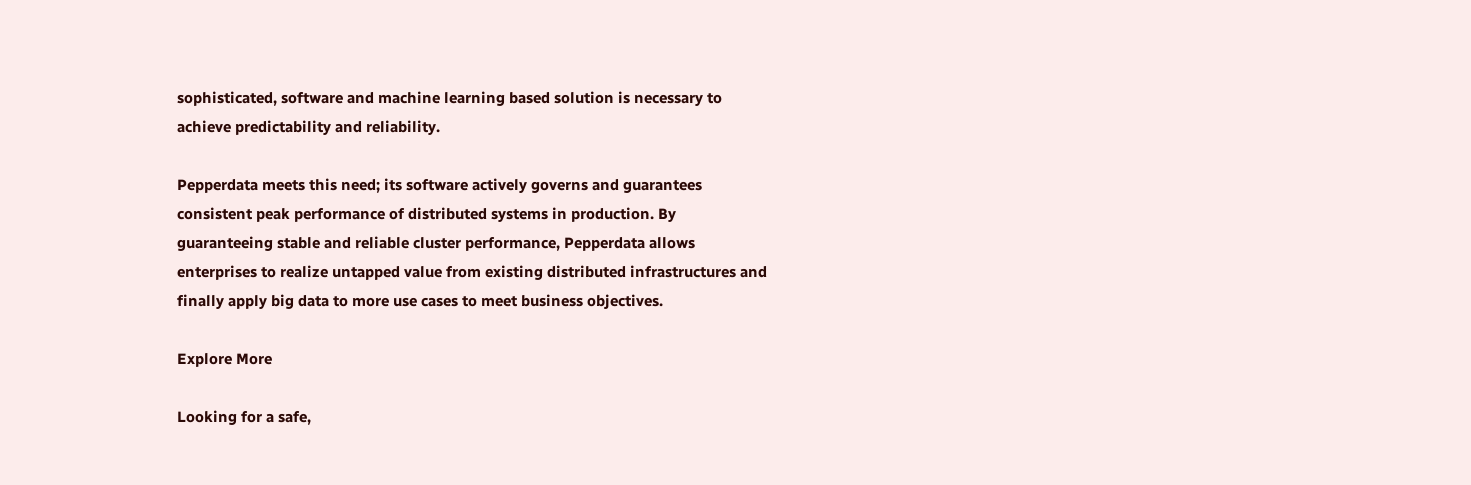sophisticated, software and machine learning based solution is necessary to achieve predictability and reliability.

Pepperdata meets this need; its software actively governs and guarantees consistent peak performance of distributed systems in production. By guaranteeing stable and reliable cluster performance, Pepperdata allows enterprises to realize untapped value from existing distributed infrastructures and finally apply big data to more use cases to meet business objectives.

Explore More

Looking for a safe,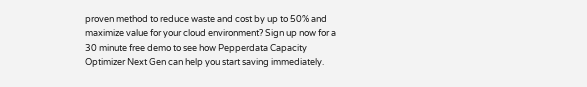proven method to reduce waste and cost by up to 50% and maximize value for your cloud environment? Sign up now for a 30 minute free demo to see how Pepperdata Capacity Optimizer Next Gen can help you start saving immediately.